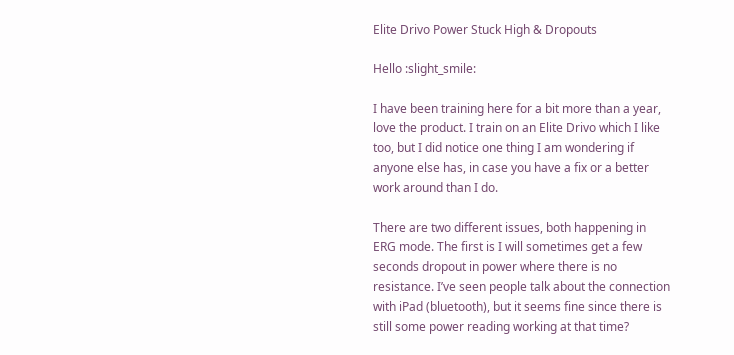Elite Drivo Power Stuck High & Dropouts

Hello :slight_smile:

I have been training here for a bit more than a year, love the product. I train on an Elite Drivo which I like too, but I did notice one thing I am wondering if anyone else has, in case you have a fix or a better work around than I do.

There are two different issues, both happening in ERG mode. The first is I will sometimes get a few seconds dropout in power where there is no resistance. I’ve seen people talk about the connection with iPad (bluetooth), but it seems fine since there is still some power reading working at that time?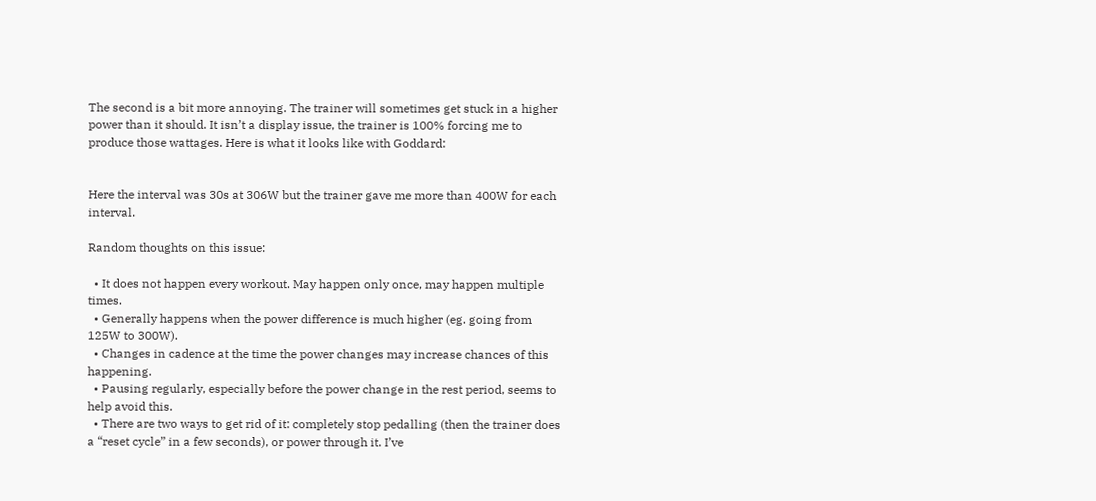The second is a bit more annoying. The trainer will sometimes get stuck in a higher power than it should. It isn’t a display issue, the trainer is 100% forcing me to produce those wattages. Here is what it looks like with Goddard:


Here the interval was 30s at 306W but the trainer gave me more than 400W for each interval.

Random thoughts on this issue:

  • It does not happen every workout. May happen only once, may happen multiple times.
  • Generally happens when the power difference is much higher (eg. going from 125W to 300W).
  • Changes in cadence at the time the power changes may increase chances of this happening.
  • Pausing regularly, especially before the power change in the rest period, seems to help avoid this.
  • There are two ways to get rid of it: completely stop pedalling (then the trainer does a “reset cycle” in a few seconds), or power through it. I’ve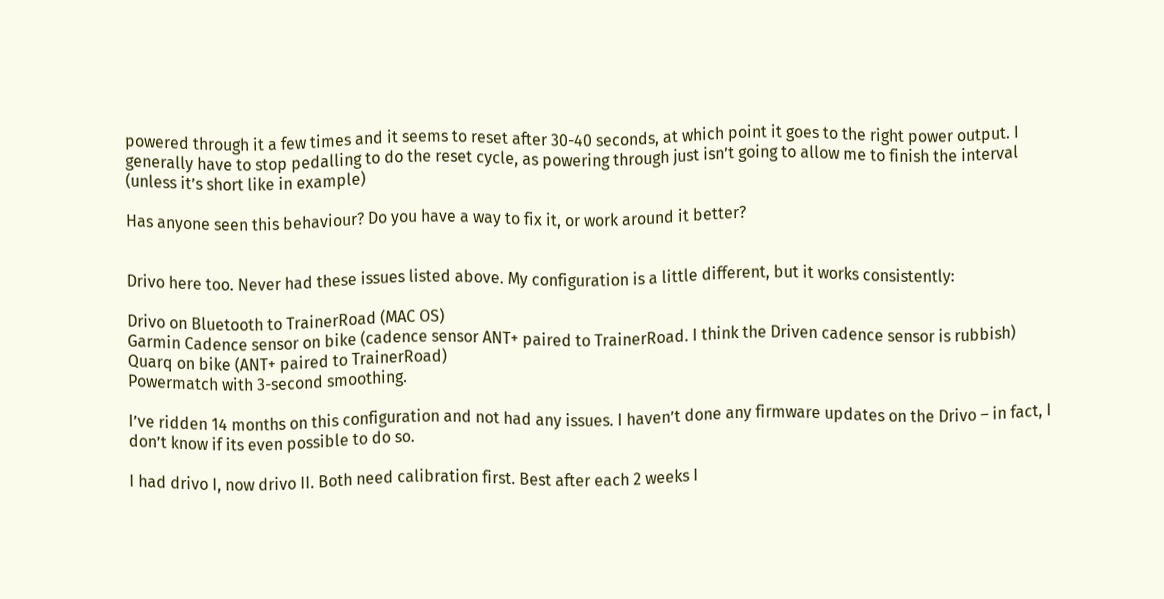powered through it a few times and it seems to reset after 30-40 seconds, at which point it goes to the right power output. I generally have to stop pedalling to do the reset cycle, as powering through just isn’t going to allow me to finish the interval (unless it’s short like in example)

Has anyone seen this behaviour? Do you have a way to fix it, or work around it better?


Drivo here too. Never had these issues listed above. My configuration is a little different, but it works consistently:

Drivo on Bluetooth to TrainerRoad (MAC OS)
Garmin Cadence sensor on bike (cadence sensor ANT+ paired to TrainerRoad. I think the Driven cadence sensor is rubbish)
Quarq on bike (ANT+ paired to TrainerRoad)
Powermatch with 3-second smoothing.

I’ve ridden 14 months on this configuration and not had any issues. I haven’t done any firmware updates on the Drivo – in fact, I don’t know if its even possible to do so.

I had drivo I, now drivo II. Both need calibration first. Best after each 2 weeks I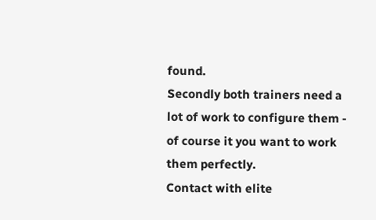found.
Secondly both trainers need a lot of work to configure them - of course it you want to work them perfectly.
Contact with elite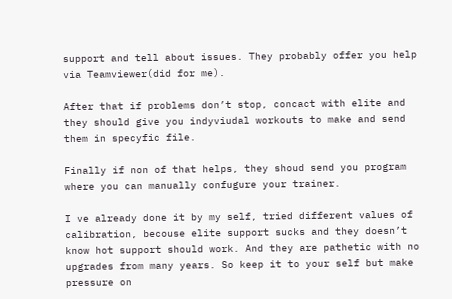support and tell about issues. They probably offer you help via Teamviewer(did for me).

After that if problems don’t stop, concact with elite and they should give you indyviudal workouts to make and send them in specyfic file.

Finally if non of that helps, they shoud send you program where you can manually confugure your trainer.

I ve already done it by my self, tried different values of calibration, becouse elite support sucks and they doesn’t know hot support should work. And they are pathetic with no upgrades from many years. So keep it to your self but make pressure on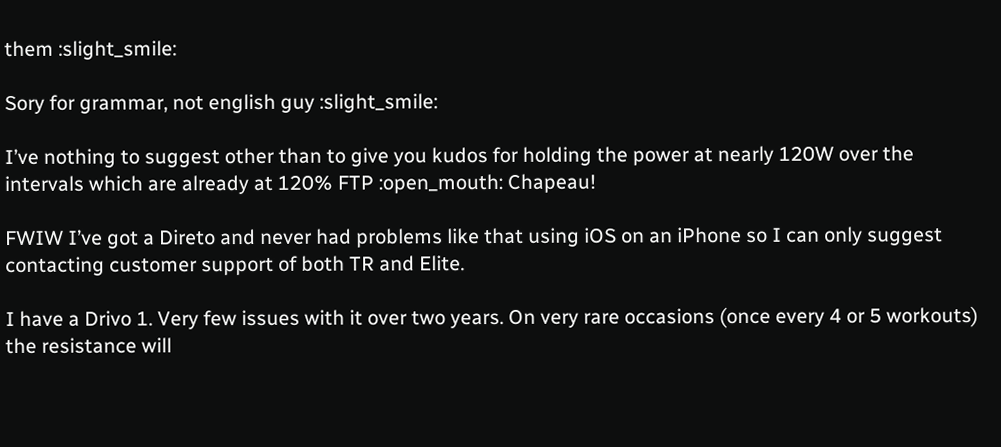them :slight_smile:

Sory for grammar, not english guy :slight_smile:

I’ve nothing to suggest other than to give you kudos for holding the power at nearly 120W over the intervals which are already at 120% FTP :open_mouth: Chapeau!

FWIW I’ve got a Direto and never had problems like that using iOS on an iPhone so I can only suggest contacting customer support of both TR and Elite.

I have a Drivo 1. Very few issues with it over two years. On very rare occasions (once every 4 or 5 workouts) the resistance will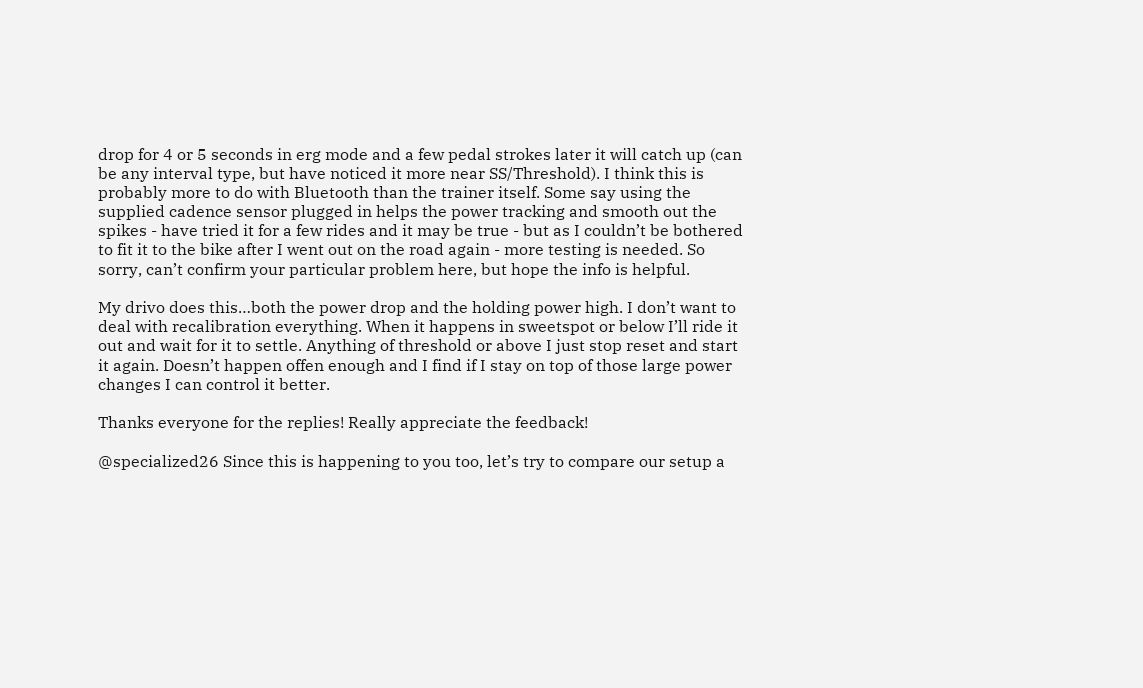drop for 4 or 5 seconds in erg mode and a few pedal strokes later it will catch up (can be any interval type, but have noticed it more near SS/Threshold). I think this is probably more to do with Bluetooth than the trainer itself. Some say using the supplied cadence sensor plugged in helps the power tracking and smooth out the spikes - have tried it for a few rides and it may be true - but as I couldn’t be bothered to fit it to the bike after I went out on the road again - more testing is needed. So sorry, can’t confirm your particular problem here, but hope the info is helpful.

My drivo does this…both the power drop and the holding power high. I don’t want to deal with recalibration everything. When it happens in sweetspot or below I’ll ride it out and wait for it to settle. Anything of threshold or above I just stop reset and start it again. Doesn’t happen offen enough and I find if I stay on top of those large power changes I can control it better.

Thanks everyone for the replies! Really appreciate the feedback!

@specialized26 Since this is happening to you too, let’s try to compare our setup a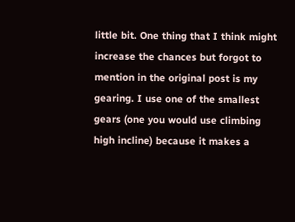little bit. One thing that I think might increase the chances but forgot to mention in the original post is my gearing. I use one of the smallest gears (one you would use climbing high incline) because it makes a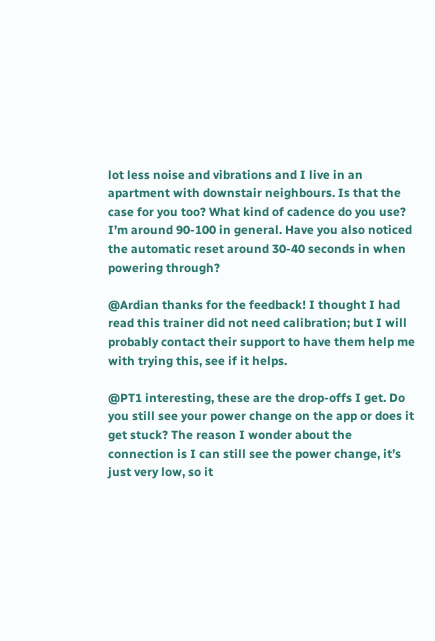lot less noise and vibrations and I live in an apartment with downstair neighbours. Is that the case for you too? What kind of cadence do you use? I’m around 90-100 in general. Have you also noticed the automatic reset around 30-40 seconds in when powering through?

@Ardian thanks for the feedback! I thought I had read this trainer did not need calibration; but I will probably contact their support to have them help me with trying this, see if it helps.

@PT1 interesting, these are the drop-offs I get. Do you still see your power change on the app or does it get stuck? The reason I wonder about the connection is I can still see the power change, it’s just very low, so it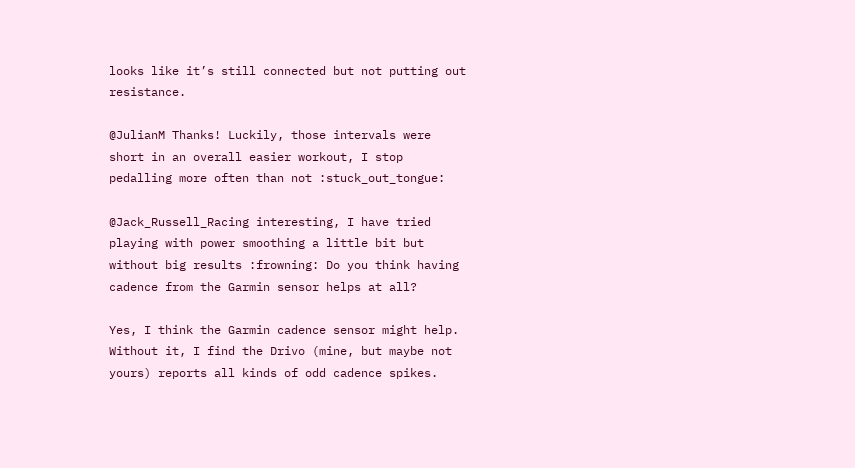looks like it’s still connected but not putting out resistance.

@JulianM Thanks! Luckily, those intervals were short in an overall easier workout, I stop pedalling more often than not :stuck_out_tongue:

@Jack_Russell_Racing interesting, I have tried playing with power smoothing a little bit but without big results :frowning: Do you think having cadence from the Garmin sensor helps at all?

Yes, I think the Garmin cadence sensor might help. Without it, I find the Drivo (mine, but maybe not yours) reports all kinds of odd cadence spikes.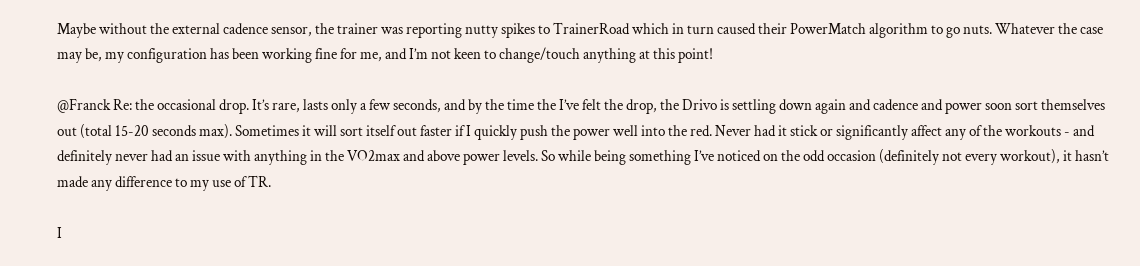Maybe without the external cadence sensor, the trainer was reporting nutty spikes to TrainerRoad which in turn caused their PowerMatch algorithm to go nuts. Whatever the case may be, my configuration has been working fine for me, and I’m not keen to change/touch anything at this point!

@Franck Re: the occasional drop. It’s rare, lasts only a few seconds, and by the time the I’ve felt the drop, the Drivo is settling down again and cadence and power soon sort themselves out (total 15-20 seconds max). Sometimes it will sort itself out faster if I quickly push the power well into the red. Never had it stick or significantly affect any of the workouts - and definitely never had an issue with anything in the VO2max and above power levels. So while being something I’ve noticed on the odd occasion (definitely not every workout), it hasn’t made any difference to my use of TR.

I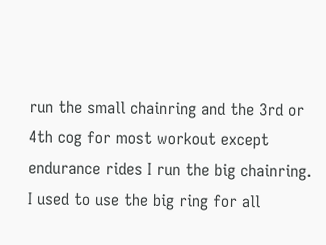run the small chainring and the 3rd or 4th cog for most workout except endurance rides I run the big chainring. I used to use the big ring for all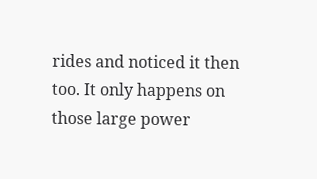rides and noticed it then too. It only happens on those large power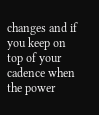changes and if you keep on top of your cadence when the power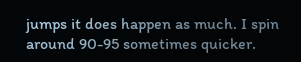jumps it does happen as much. I spin around 90-95 sometimes quicker.